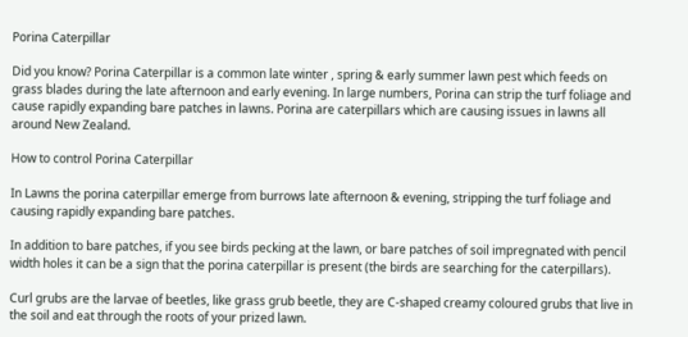Porina Caterpillar

Did you know? Porina Caterpillar is a common late winter , spring & early summer lawn pest which feeds on grass blades during the late afternoon and early evening. In large numbers, Porina can strip the turf foliage and cause rapidly expanding bare patches in lawns. Porina are caterpillars which are causing issues in lawns all around New Zealand.

How to control Porina Caterpillar

In Lawns the porina caterpillar emerge from burrows late afternoon & evening, stripping the turf foliage and causing rapidly expanding bare patches.

In addition to bare patches, if you see birds pecking at the lawn, or bare patches of soil impregnated with pencil width holes it can be a sign that the porina caterpillar is present (the birds are searching for the caterpillars).

Curl grubs are the larvae of beetles, like grass grub beetle, they are C-shaped creamy coloured grubs that live in the soil and eat through the roots of your prized lawn.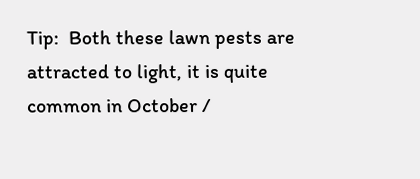Tip:  Both these lawn pests are attracted to light, it is quite common in October /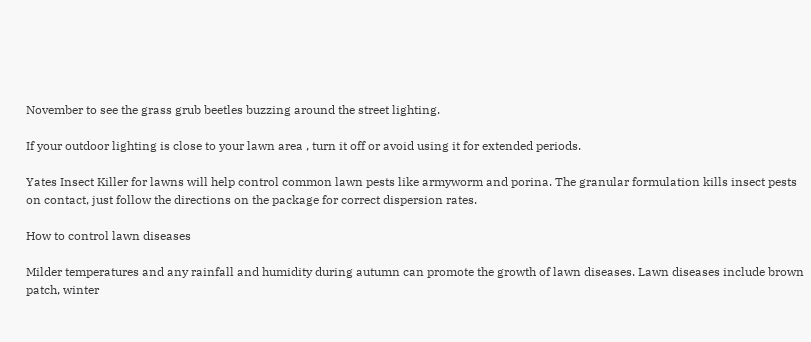November to see the grass grub beetles buzzing around the street lighting.

If your outdoor lighting is close to your lawn area , turn it off or avoid using it for extended periods.

Yates Insect Killer for lawns will help control common lawn pests like armyworm and porina. The granular formulation kills insect pests on contact, just follow the directions on the package for correct dispersion rates.

How to control lawn diseases

Milder temperatures and any rainfall and humidity during autumn can promote the growth of lawn diseases. Lawn diseases include brown patch, winter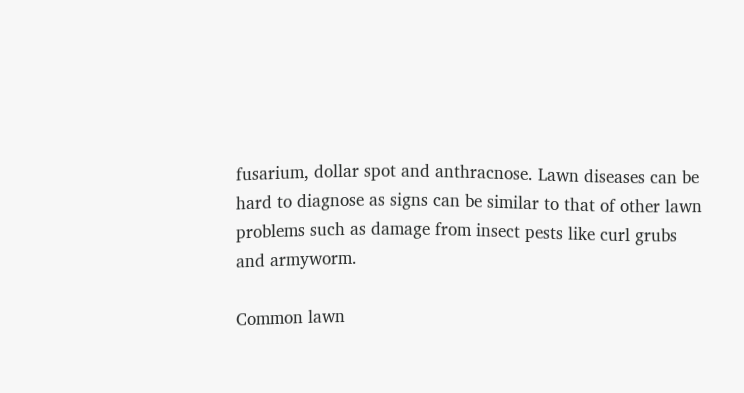fusarium, dollar spot and anthracnose. Lawn diseases can be hard to diagnose as signs can be similar to that of other lawn problems such as damage from insect pests like curl grubs and armyworm.

Common lawn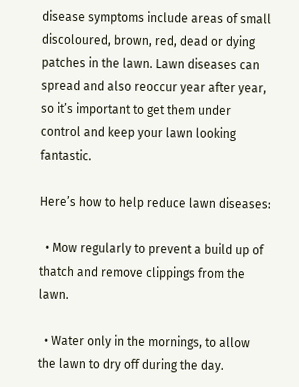disease symptoms include areas of small discoloured, brown, red, dead or dying patches in the lawn. Lawn diseases can spread and also reoccur year after year, so it’s important to get them under control and keep your lawn looking fantastic.

Here’s how to help reduce lawn diseases:

  • Mow regularly to prevent a build up of thatch and remove clippings from the lawn.

  • Water only in the mornings, to allow the lawn to dry off during the day.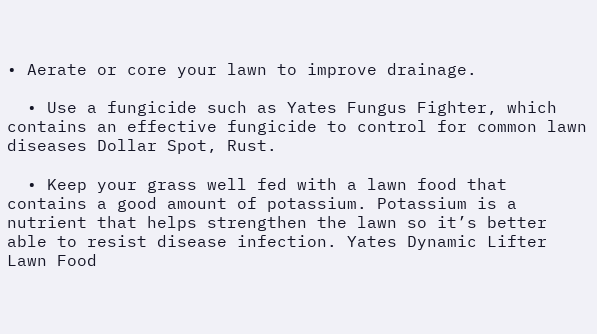• Aerate or core your lawn to improve drainage.

  • Use a fungicide such as Yates Fungus Fighter, which contains an effective fungicide to control for common lawn diseases Dollar Spot, Rust.

  • Keep your grass well fed with a lawn food that contains a good amount of potassium. Potassium is a nutrient that helps strengthen the lawn so it’s better able to resist disease infection. Yates Dynamic Lifter Lawn Food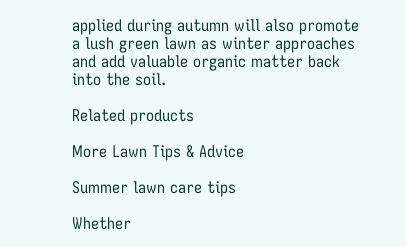applied during autumn will also promote a lush green lawn as winter approaches and add valuable organic matter back into the soil.

Related products

More Lawn Tips & Advice

Summer lawn care tips

Whether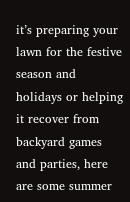it’s preparing your lawn for the festive season and holidays or helping it recover from backyard games and parties, here are some summer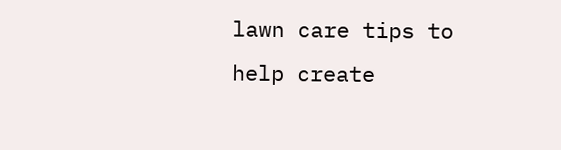lawn care tips to help create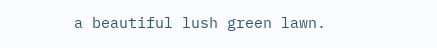a beautiful lush green lawn.